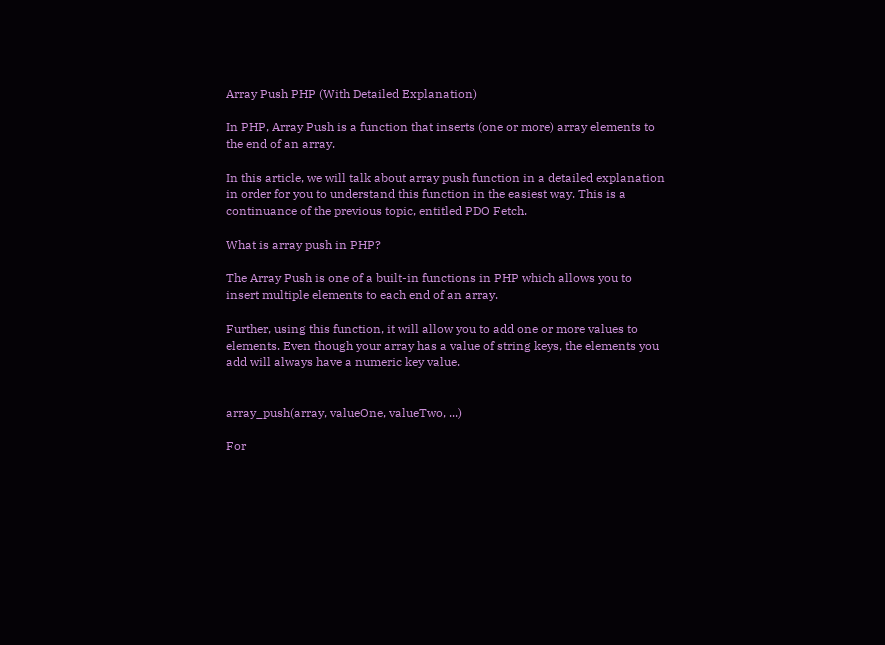Array Push PHP (With Detailed Explanation)

In PHP, Array Push is a function that inserts (one or more) array elements to the end of an array.

In this article, we will talk about array push function in a detailed explanation in order for you to understand this function in the easiest way. This is a continuance of the previous topic, entitled PDO Fetch.

What is array push in PHP?

The Array Push is one of a built-in functions in PHP which allows you to insert multiple elements to each end of an array.

Further, using this function, it will allow you to add one or more values to elements. Even though your array has a value of string keys, the elements you add will always have a numeric key value.


array_push(array, valueOne, valueTwo, ...)

For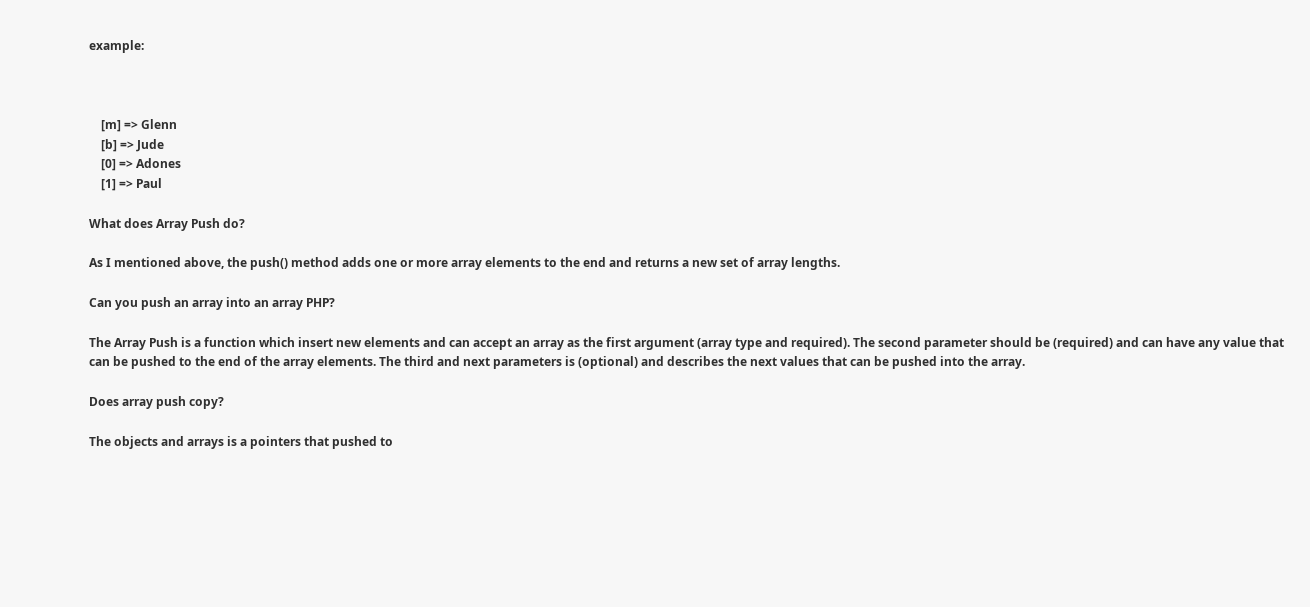example:



    [m] => Glenn
    [b] => Jude
    [0] => Adones
    [1] => Paul

What does Array Push do?

As I mentioned above, the push() method adds one or more array elements to the end and returns a new set of array lengths.

Can you push an array into an array PHP?

The Array Push is a function which insert new elements and can accept an array as the first argument (array type and required). The second parameter should be (required) and can have any value that can be pushed to the end of the array elements. The third and next parameters is (optional) and describes the next values that can be pushed into the array.

Does array push copy?

The objects and arrays is a pointers that pushed to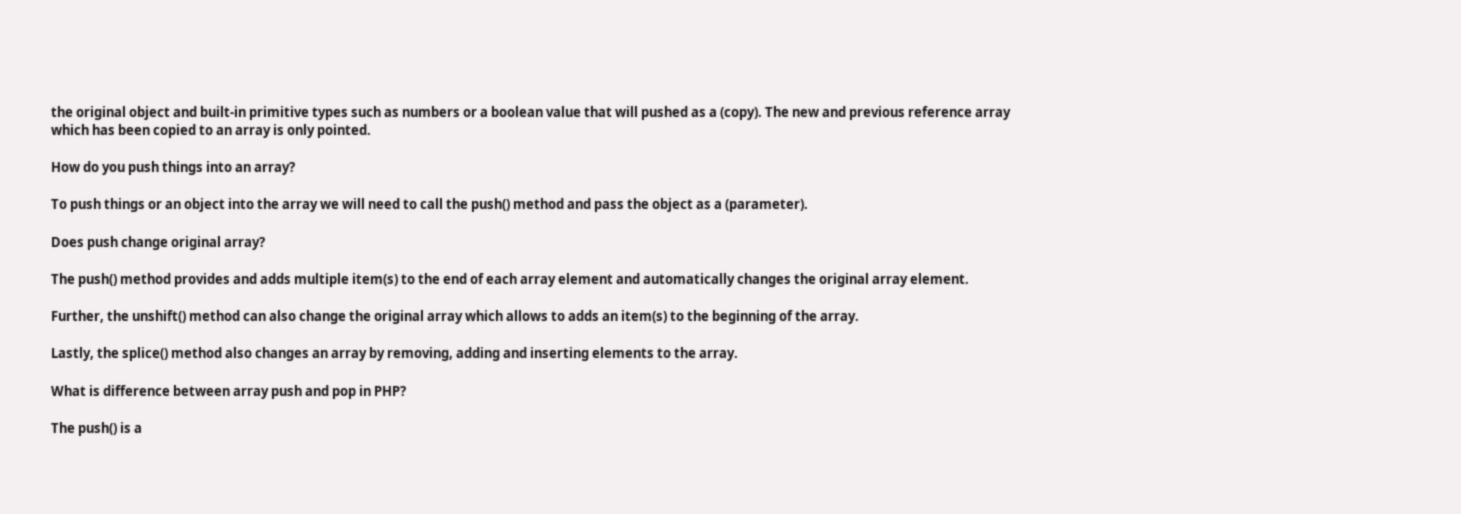the original object and built-in primitive types such as numbers or a boolean value that will pushed as a (copy). The new and previous reference array which has been copied to an array is only pointed.

How do you push things into an array?

To push things or an object into the array we will need to call the push() method and pass the object as a (parameter).

Does push change original array?

The push() method provides and adds multiple item(s) to the end of each array element and automatically changes the original array element.

Further, the unshift() method can also change the original array which allows to adds an item(s) to the beginning of the array.

Lastly, the splice() method also changes an array by removing, adding and inserting elements to the array.

What is difference between array push and pop in PHP?

The push() is a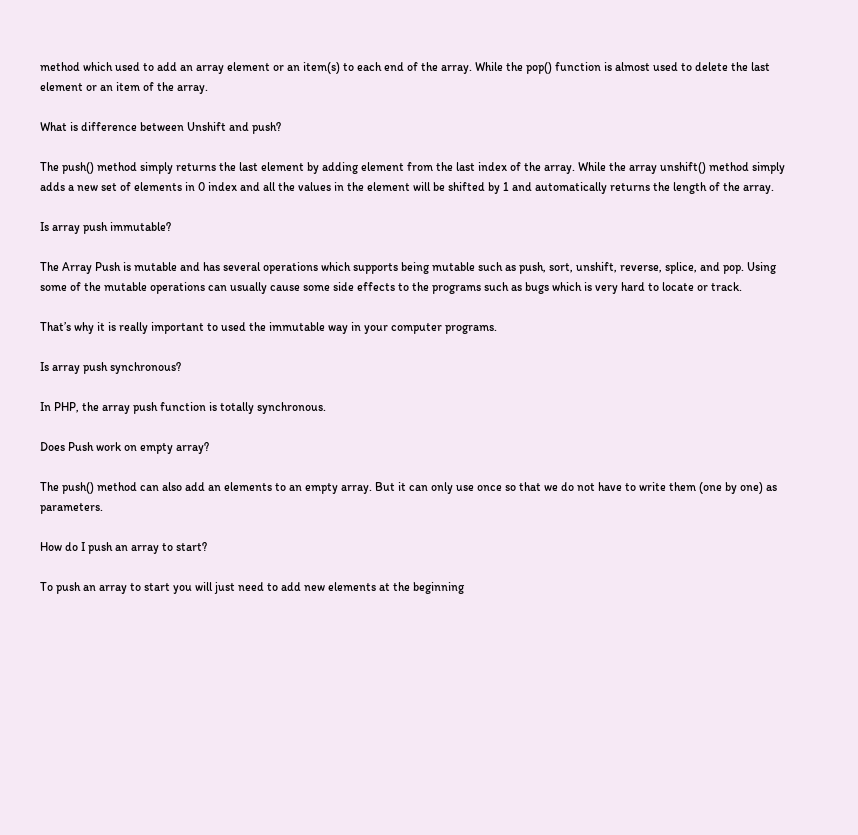method which used to add an array element or an item(s) to each end of the array. While the pop() function is almost used to delete the last element or an item of the array.

What is difference between Unshift and push?

The push() method simply returns the last element by adding element from the last index of the array. While the array unshift() method simply adds a new set of elements in 0 index and all the values in the element will be shifted by 1 and automatically returns the length of the array.

Is array push immutable?

The Array Push is mutable and has several operations which supports being mutable such as push, sort, unshift, reverse, splice, and pop. Using some of the mutable operations can usually cause some side effects to the programs such as bugs which is very hard to locate or track.

That’s why it is really important to used the immutable way in your computer programs.

Is array push synchronous?

In PHP, the array push function is totally synchronous.

Does Push work on empty array?

The push() method can also add an elements to an empty array. But it can only use once so that we do not have to write them (one by one) as parameters.

How do I push an array to start?

To push an array to start you will just need to add new elements at the beginning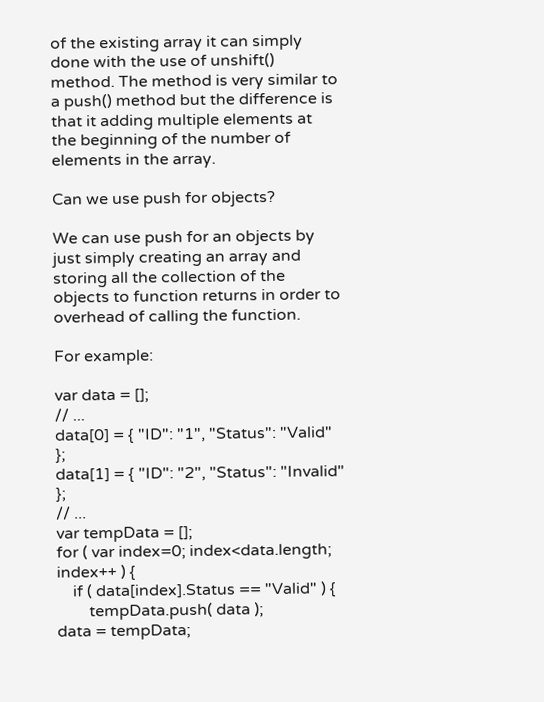of the existing array it can simply done with the use of unshift() method. The method is very similar to a push() method but the difference is that it adding multiple elements at the beginning of the number of elements in the array.

Can we use push for objects?

We can use push for an objects by just simply creating an array and storing all the collection of the objects to function returns in order to overhead of calling the function.

For example:

var data = [];
// ...
data[0] = { "ID": "1", "Status": "Valid" };
data[1] = { "ID": "2", "Status": "Invalid" };
// ...
var tempData = [];
for ( var index=0; index<data.length; index++ ) {
    if ( data[index].Status == "Valid" ) {
        tempData.push( data );
data = tempData;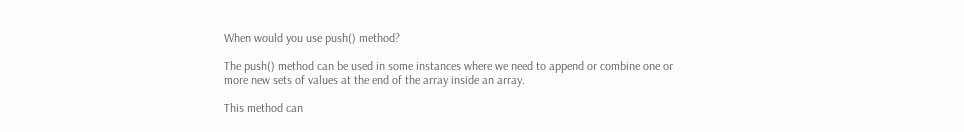When would you use push() method?

The push() method can be used in some instances where we need to append or combine one or more new sets of values at the end of the array inside an array.

This method can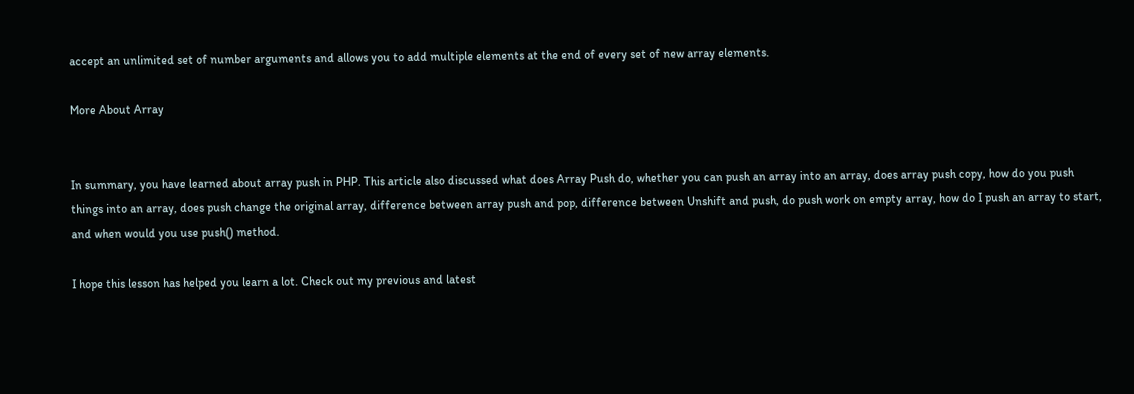accept an unlimited set of number arguments and allows you to add multiple elements at the end of every set of new array elements.

More About Array


In summary, you have learned about array push in PHP. This article also discussed what does Array Push do, whether you can push an array into an array, does array push copy, how do you push things into an array, does push change the original array, difference between array push and pop, difference between Unshift and push, do push work on empty array, how do I push an array to start, and when would you use push() method.

I hope this lesson has helped you learn a lot. Check out my previous and latest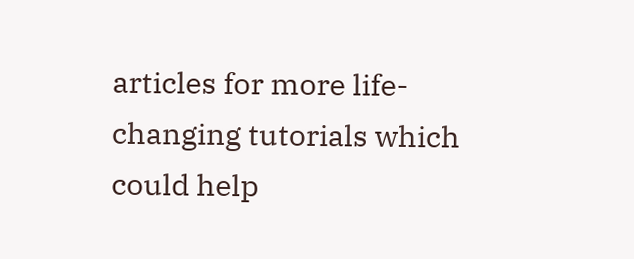articles for more life-changing tutorials which could help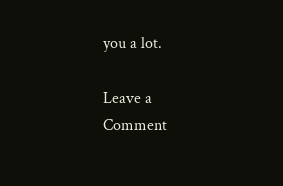you a lot.

Leave a Comment